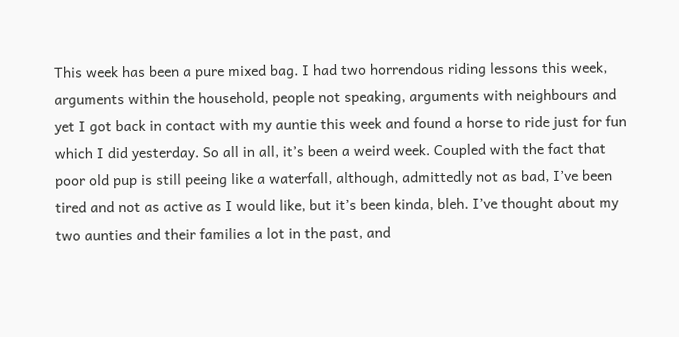This week has been a pure mixed bag. I had two horrendous riding lessons this week, arguments within the household, people not speaking, arguments with neighbours and yet I got back in contact with my auntie this week and found a horse to ride just for fun which I did yesterday. So all in all, it’s been a weird week. Coupled with the fact that poor old pup is still peeing like a waterfall, although, admittedly not as bad, I’ve been tired and not as active as I would like, but it’s been kinda, bleh. I’ve thought about my two aunties and their families a lot in the past, and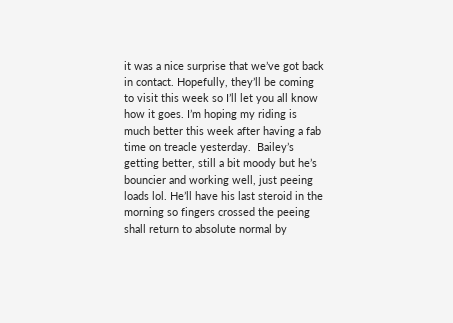it was a nice surprise that we’ve got back in contact. Hopefully, they’ll be coming to visit this week so I’ll let you all know how it goes. I’m hoping my riding is much better this week after having a fab time on treacle yesterday.  Bailey’s getting better, still a bit moody but he’s bouncier and working well, just peeing loads lol. He’ll have his last steroid in the morning so fingers crossed the peeing shall return to absolute normal by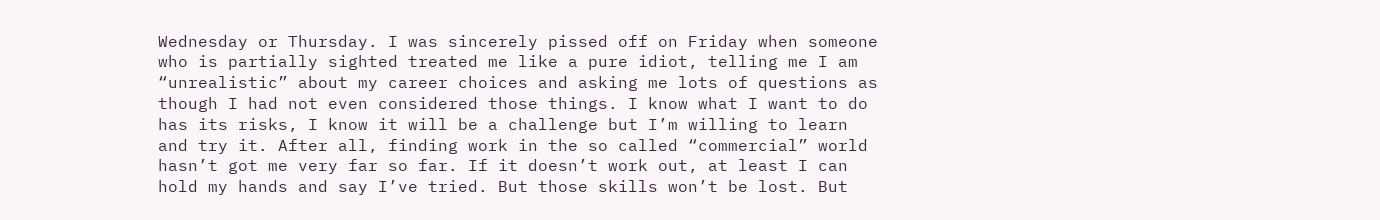Wednesday or Thursday. I was sincerely pissed off on Friday when someone who is partially sighted treated me like a pure idiot, telling me I am “unrealistic” about my career choices and asking me lots of questions as though I had not even considered those things. I know what I want to do has its risks, I know it will be a challenge but I’m willing to learn and try it. After all, finding work in the so called “commercial” world hasn’t got me very far so far. If it doesn’t work out, at least I can hold my hands and say I’ve tried. But those skills won’t be lost. But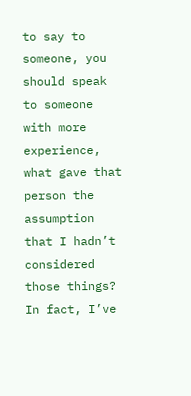to say to someone, you should speak to someone with more experience, what gave that person the assumption that I hadn’t considered those things? In fact, I’ve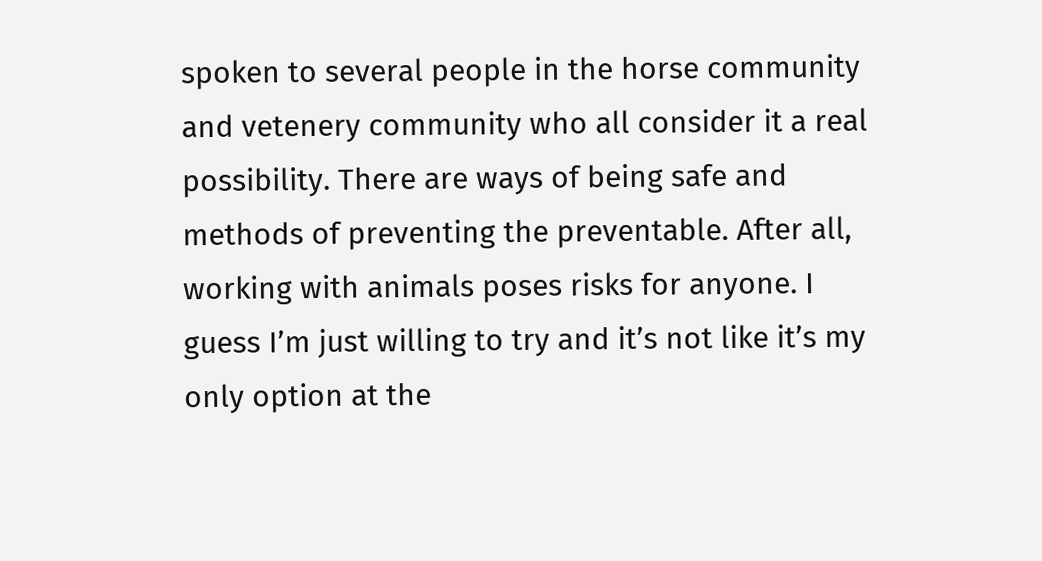spoken to several people in the horse community and vetenery community who all consider it a real possibility. There are ways of being safe and methods of preventing the preventable. After all, working with animals poses risks for anyone. I guess I’m just willing to try and it’s not like it’s my only option at the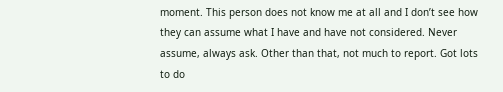moment. This person does not know me at all and I don’t see how they can assume what I have and have not considered. Never assume, always ask. Other than that, not much to report. Got lots to do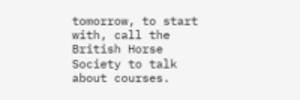tomorrow, to start with, call the British Horse Society to talk about courses.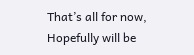That’s all for now, Hopefully will be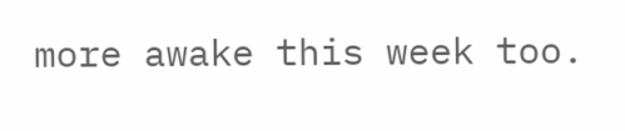more awake this week too.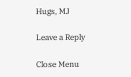Hugs, MJ

Leave a Reply

Close Menu